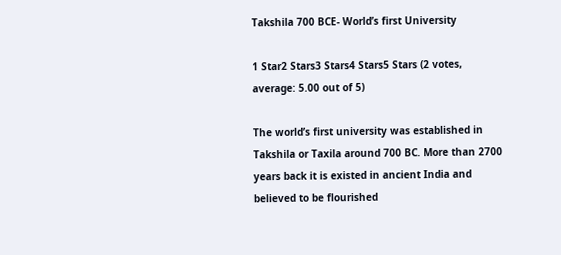Takshila 700 BCE- World’s first University

1 Star2 Stars3 Stars4 Stars5 Stars (2 votes, average: 5.00 out of 5)

The world’s first university was established in Takshila or Taxila around 700 BC. More than 2700 years back it is existed in ancient India and believed to be flourished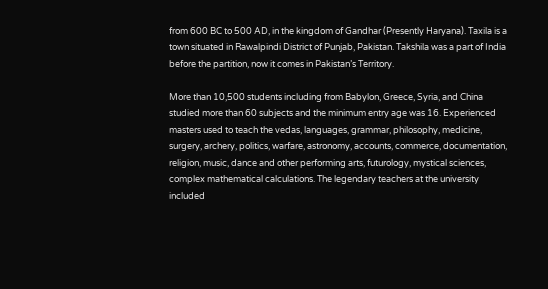from 600 BC to 500 AD, in the kingdom of Gandhar (Presently Haryana). Taxila is a town situated in Rawalpindi District of Punjab, Pakistan. Takshila was a part of India before the partition, now it comes in Pakistan’s Territory.

More than 10,500 students including from Babylon, Greece, Syria, and China studied more than 60 subjects and the minimum entry age was 16. Experienced masters used to teach the vedas, languages, grammar, philosophy, medicine, surgery, archery, politics, warfare, astronomy, accounts, commerce, documentation, religion, music, dance and other performing arts, futurology, mystical sciences, complex mathematical calculations. The legendary teachers at the university included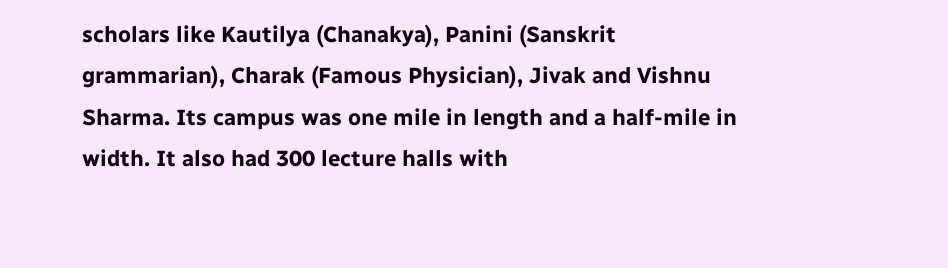scholars like Kautilya (Chanakya), Panini (Sanskrit grammarian), Charak (Famous Physician), Jivak and Vishnu Sharma. Its campus was one mile in length and a half-mile in width. It also had 300 lecture halls with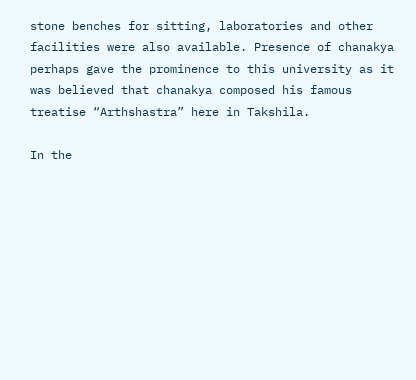stone benches for sitting, laboratories and other facilities were also available. Presence of chanakya perhaps gave the prominence to this university as it was believed that chanakya composed his famous treatise “Arthshastra” here in Takshila.

In the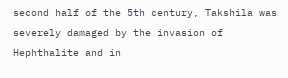second half of the 5th century, Takshila was severely damaged by the invasion of Hephthalite and in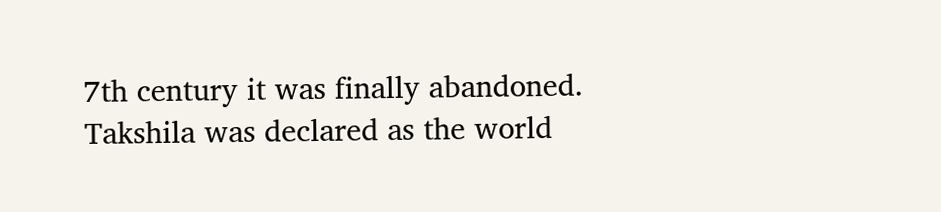7th century it was finally abandoned. Takshila was declared as the world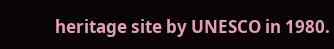heritage site by UNESCO in 1980.